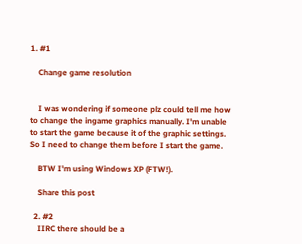1. #1

    Change game resolution


    I was wondering if someone plz could tell me how to change the ingame graphics manually. I'm unable to start the game because it of the graphic settings. So I need to change them before I start the game.

    BTW I'm using Windows XP (FTW!).

    Share this post

  2. #2
    IIRC there should be a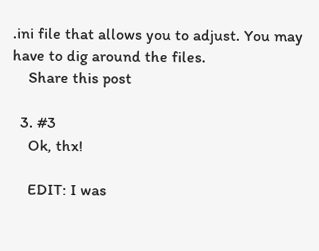.ini file that allows you to adjust. You may have to dig around the files.
    Share this post

  3. #3
    Ok, thx!

    EDIT: I was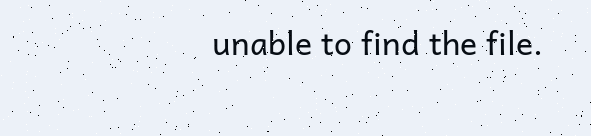unable to find the file.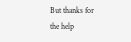But thanks for the help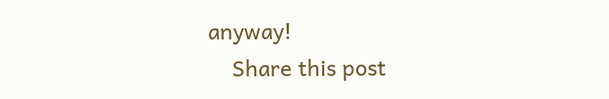anyway!
    Share this post